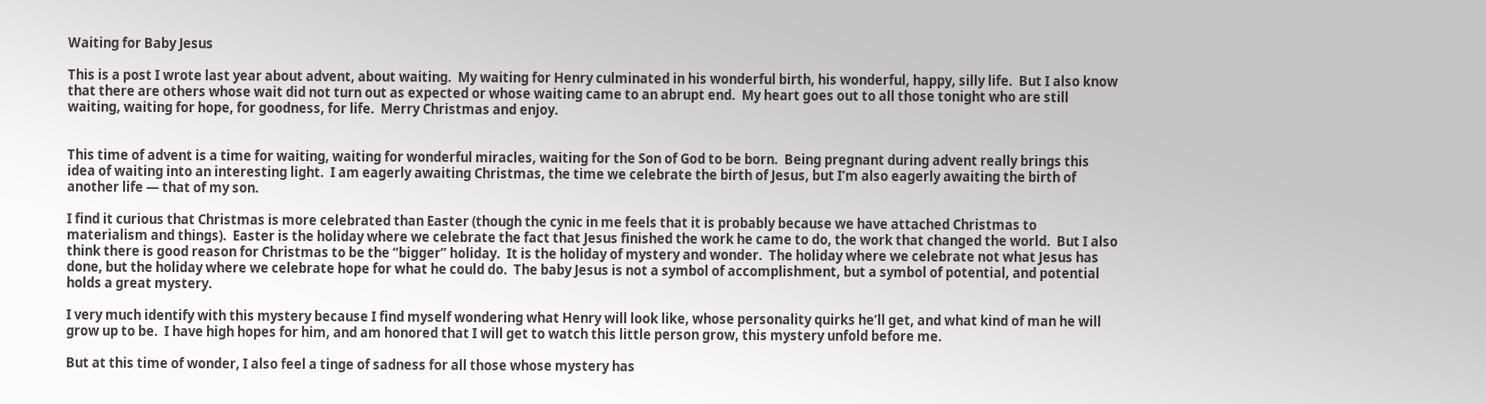Waiting for Baby Jesus

This is a post I wrote last year about advent, about waiting.  My waiting for Henry culminated in his wonderful birth, his wonderful, happy, silly life.  But I also know that there are others whose wait did not turn out as expected or whose waiting came to an abrupt end.  My heart goes out to all those tonight who are still waiting, waiting for hope, for goodness, for life.  Merry Christmas and enjoy.


This time of advent is a time for waiting, waiting for wonderful miracles, waiting for the Son of God to be born.  Being pregnant during advent really brings this idea of waiting into an interesting light.  I am eagerly awaiting Christmas, the time we celebrate the birth of Jesus, but I’m also eagerly awaiting the birth of another life — that of my son.

I find it curious that Christmas is more celebrated than Easter (though the cynic in me feels that it is probably because we have attached Christmas to materialism and things).  Easter is the holiday where we celebrate the fact that Jesus finished the work he came to do, the work that changed the world.  But I also think there is good reason for Christmas to be the “bigger” holiday.  It is the holiday of mystery and wonder.  The holiday where we celebrate not what Jesus has done, but the holiday where we celebrate hope for what he could do.  The baby Jesus is not a symbol of accomplishment, but a symbol of potential, and potential holds a great mystery.

I very much identify with this mystery because I find myself wondering what Henry will look like, whose personality quirks he’ll get, and what kind of man he will grow up to be.  I have high hopes for him, and am honored that I will get to watch this little person grow, this mystery unfold before me.

But at this time of wonder, I also feel a tinge of sadness for all those whose mystery has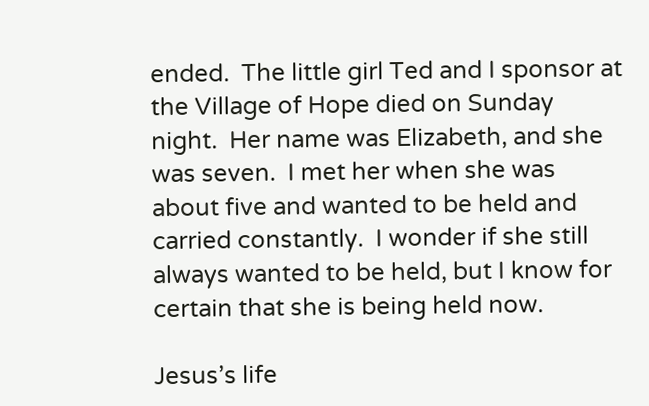ended.  The little girl Ted and I sponsor at the Village of Hope died on Sunday night.  Her name was Elizabeth, and she was seven.  I met her when she was about five and wanted to be held and carried constantly.  I wonder if she still always wanted to be held, but I know for certain that she is being held now.

Jesus’s life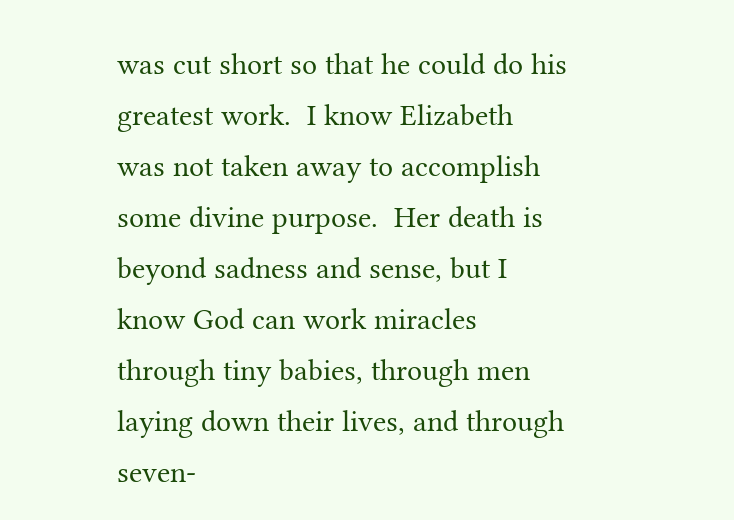was cut short so that he could do his greatest work.  I know Elizabeth was not taken away to accomplish some divine purpose.  Her death is beyond sadness and sense, but I know God can work miracles through tiny babies, through men laying down their lives, and through seven-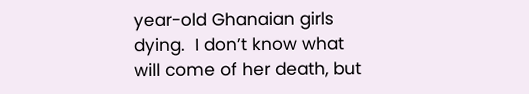year-old Ghanaian girls dying.  I don’t know what will come of her death, but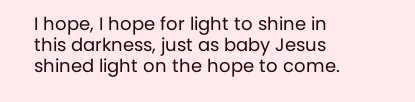I hope, I hope for light to shine in this darkness, just as baby Jesus shined light on the hope to come.